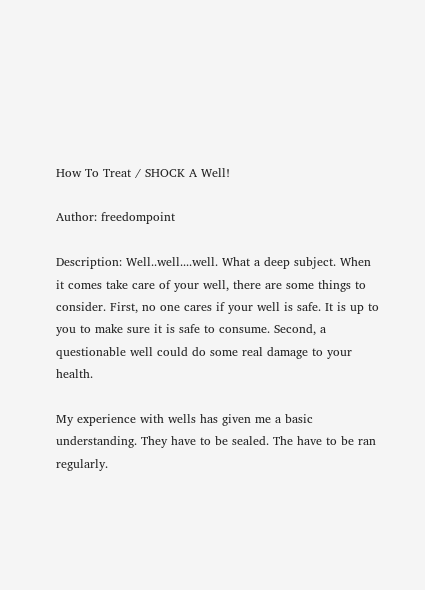How To Treat / SHOCK A Well!

Author: freedompoint

Description: Well..well....well. What a deep subject. When it comes take care of your well, there are some things to consider. First, no one cares if your well is safe. It is up to you to make sure it is safe to consume. Second, a questionable well could do some real damage to your health.

My experience with wells has given me a basic understanding. They have to be sealed. The have to be ran regularly.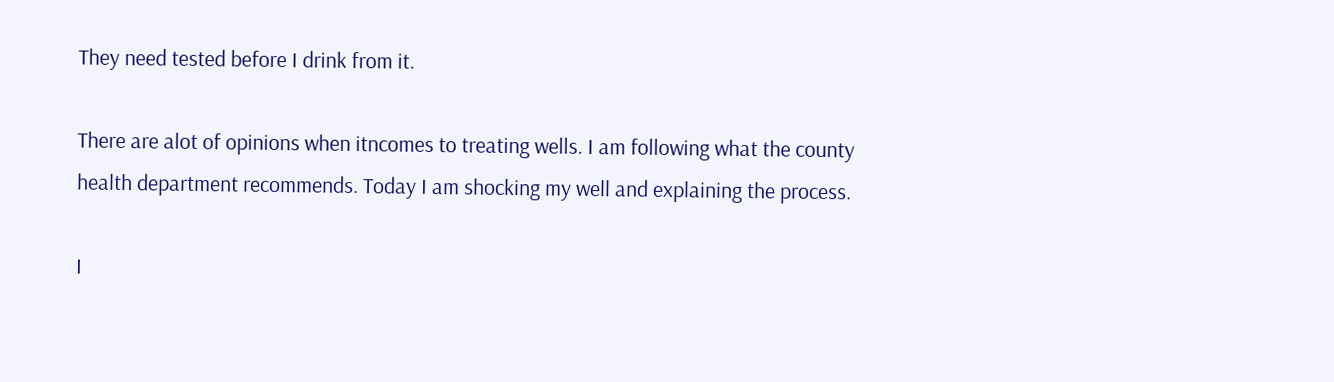They need tested before I drink from it.

There are alot of opinions when itncomes to treating wells. I am following what the county health department recommends. Today I am shocking my well and explaining the process.

I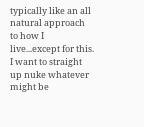typically like an all natural approach to how I live...except for this. I want to straight up nuke whatever might be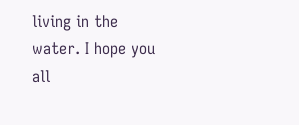living in the water. I hope you all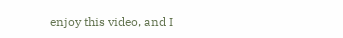enjoy this video, and I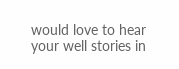would love to hear your well stories in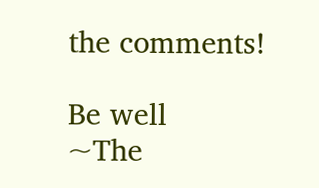the comments!

Be well
~The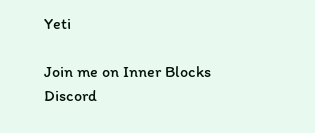Yeti

Join me on Inner Blocks Discord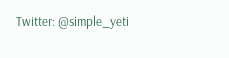Twitter: @simple_yeti